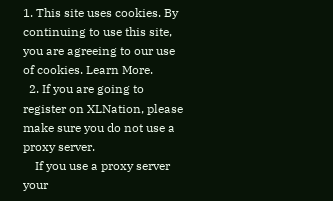1. This site uses cookies. By continuing to use this site, you are agreeing to our use of cookies. Learn More.
  2. If you are going to register on XLNation, please make sure you do not use a proxy server.
    If you use a proxy server your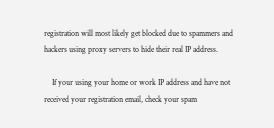registration will most likely get blocked due to spammers and hackers using proxy servers to hide their real IP address.

    If your using your home or work IP address and have not received your registration email, check your spam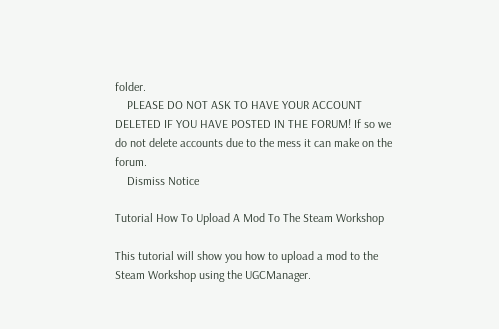folder.
    PLEASE DO NOT ASK TO HAVE YOUR ACCOUNT DELETED IF YOU HAVE POSTED IN THE FORUM! If so we do not delete accounts due to the mess it can make on the forum.
    Dismiss Notice

Tutorial How To Upload A Mod To The Steam Workshop

This tutorial will show you how to upload a mod to the Steam Workshop using the UGCManager.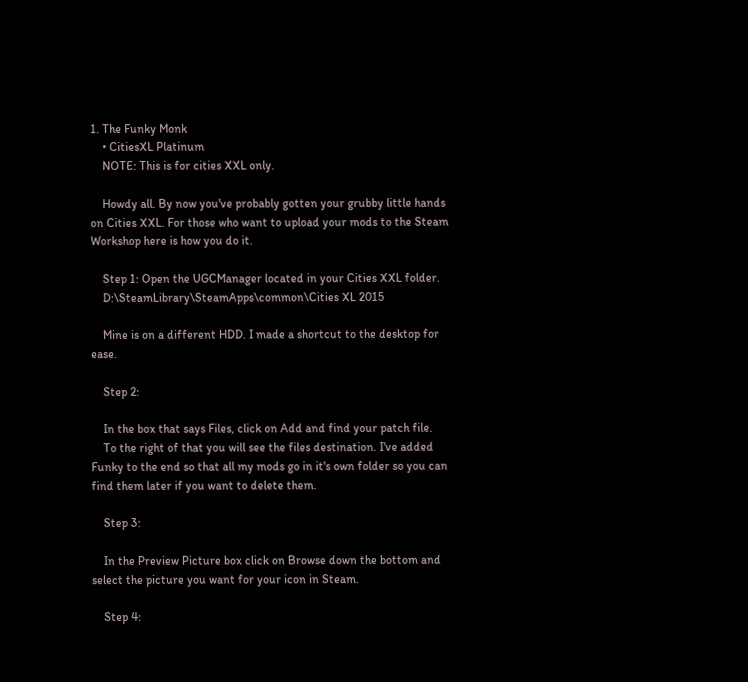1. The Funky Monk
    • CitiesXL Platinum
    NOTE: This is for cities XXL only.

    Howdy all. By now you've probably gotten your grubby little hands on Cities XXL. For those who want to upload your mods to the Steam Workshop here is how you do it.

    Step 1: Open the UGCManager located in your Cities XXL folder.
    D:\SteamLibrary\SteamApps\common\Cities XL 2015

    Mine is on a different HDD. I made a shortcut to the desktop for ease.

    Step 2:

    In the box that says Files, click on Add and find your patch file.
    To the right of that you will see the files destination. I've added Funky to the end so that all my mods go in it's own folder so you can find them later if you want to delete them.

    Step 3:

    In the Preview Picture box click on Browse down the bottom and select the picture you want for your icon in Steam.

    Step 4: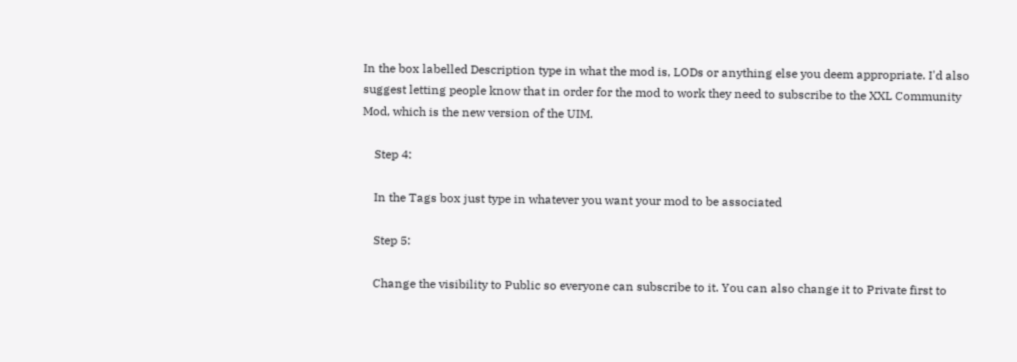In the box labelled Description type in what the mod is, LODs or anything else you deem appropriate. I'd also suggest letting people know that in order for the mod to work they need to subscribe to the XXL Community Mod, which is the new version of the UIM.

    Step 4:

    In the Tags box just type in whatever you want your mod to be associated

    Step 5:

    Change the visibility to Public so everyone can subscribe to it. You can also change it to Private first to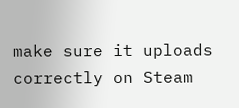make sure it uploads correctly on Steam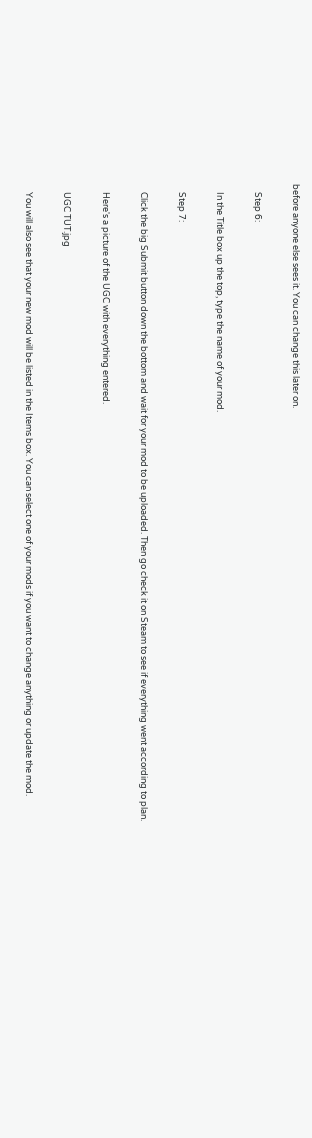before anyone else sees it. You can change this later on.

    Step 6:

    In the Title box up the top, type the name of your mod.

    Step 7:

    Click the big Submit button down the bottom and wait for your mod to be uploaded. Then go check it on Steam to see if everything went according to plan.

    Here's a picture of the UGC with everything entered.

    UGC TUT.jpg

    You will also see that your new mod will be listed in the Items box. You can select one of your mods if you want to change anything or update the mod.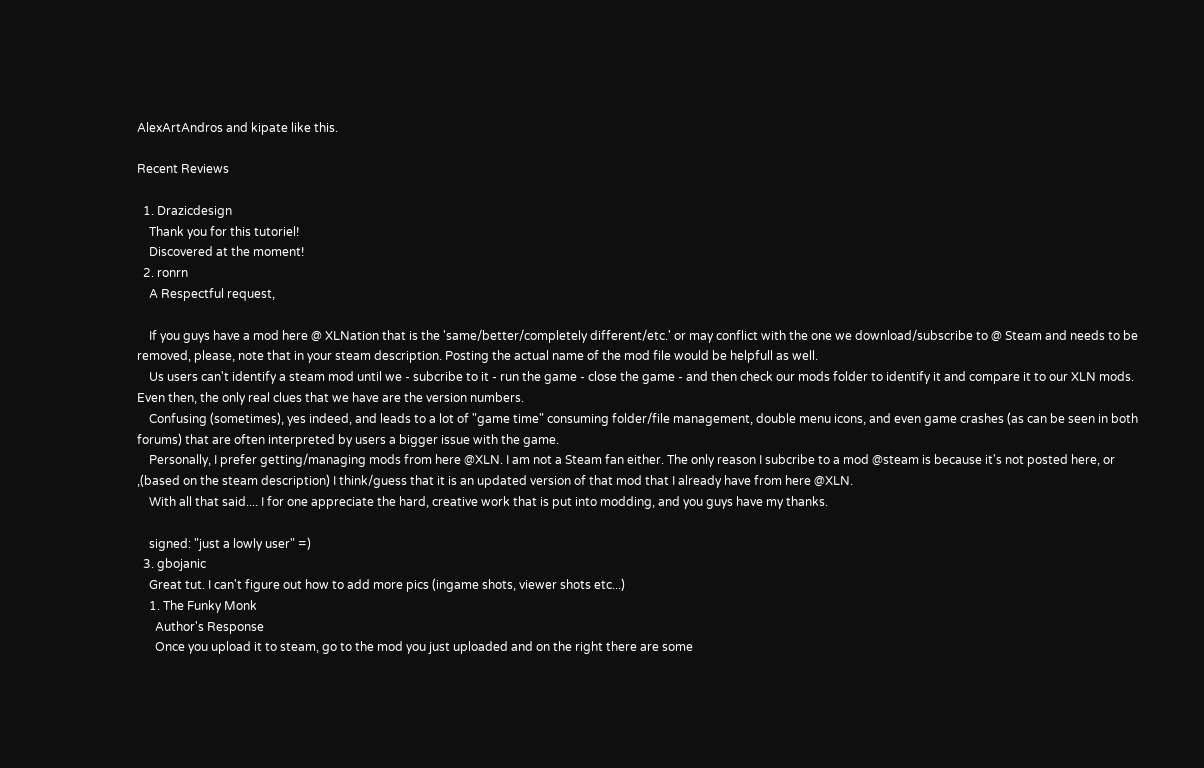AlexArtAndros and kipate like this.

Recent Reviews

  1. Drazicdesign
    Thank you for this tutoriel!
    Discovered at the moment!
  2. ronrn
    A Respectful request,

    If you guys have a mod here @ XLNation that is the 'same/better/completely different/etc.' or may conflict with the one we download/subscribe to @ Steam and needs to be removed, please, note that in your steam description. Posting the actual name of the mod file would be helpfull as well.
    Us users can't identify a steam mod until we - subcribe to it - run the game - close the game - and then check our mods folder to identify it and compare it to our XLN mods. Even then, the only real clues that we have are the version numbers.
    Confusing (sometimes), yes indeed, and leads to a lot of "game time" consuming folder/file management, double menu icons, and even game crashes (as can be seen in both forums) that are often interpreted by users a bigger issue with the game.
    Personally, I prefer getting/managing mods from here @XLN. I am not a Steam fan either. The only reason I subcribe to a mod @steam is because it's not posted here, or ,(based on the steam description) I think/guess that it is an updated version of that mod that I already have from here @XLN.
    With all that said.... I for one appreciate the hard, creative work that is put into modding, and you guys have my thanks.

    signed: "just a lowly user" =)
  3. gbojanic
    Great tut. I can't figure out how to add more pics (ingame shots, viewer shots etc...)
    1. The Funky Monk
      Author's Response
      Once you upload it to steam, go to the mod you just uploaded and on the right there are some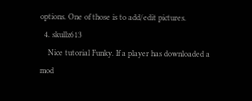options. One of those is to add/edit pictures.
  4. skullz613
    Nice tutorial Funky. If a player has downloaded a mod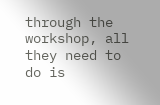through the workshop, all they need to do is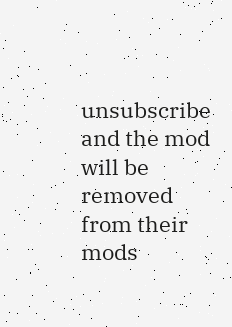unsubscribe and the mod will be removed from their mods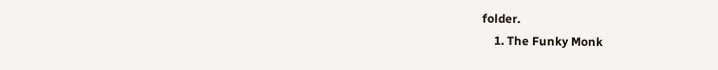folder.
    1. The Funky Monk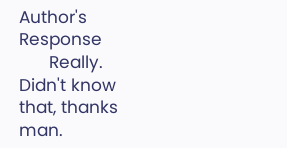Author's Response
      Really. Didn't know that, thanks man.